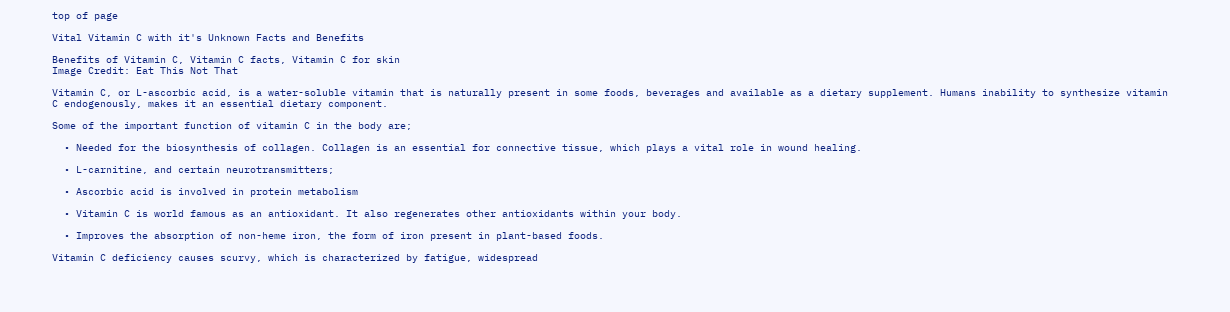top of page

Vital Vitamin C with it's Unknown Facts and Benefits

Benefits of Vitamin C, Vitamin C facts, Vitamin C for skin
Image Credit: Eat This Not That

Vitamin C, or L-ascorbic acid, is a water-soluble vitamin that is naturally present in some foods, beverages and available as a dietary supplement. Humans inability to synthesize vitamin C endogenously, makes it an essential dietary component.

Some of the important function of vitamin C in the body are;

  • Needed for the biosynthesis of collagen. Collagen is an essential for connective tissue, which plays a vital role in wound healing.

  • L-carnitine, and certain neurotransmitters;

  • Ascorbic acid is involved in protein metabolism

  • Vitamin C is world famous as an antioxidant. It also regenerates other antioxidants within your body.

  • Improves the absorption of non-heme iron, the form of iron present in plant-based foods.

Vitamin C deficiency causes scurvy, which is characterized by fatigue, widespread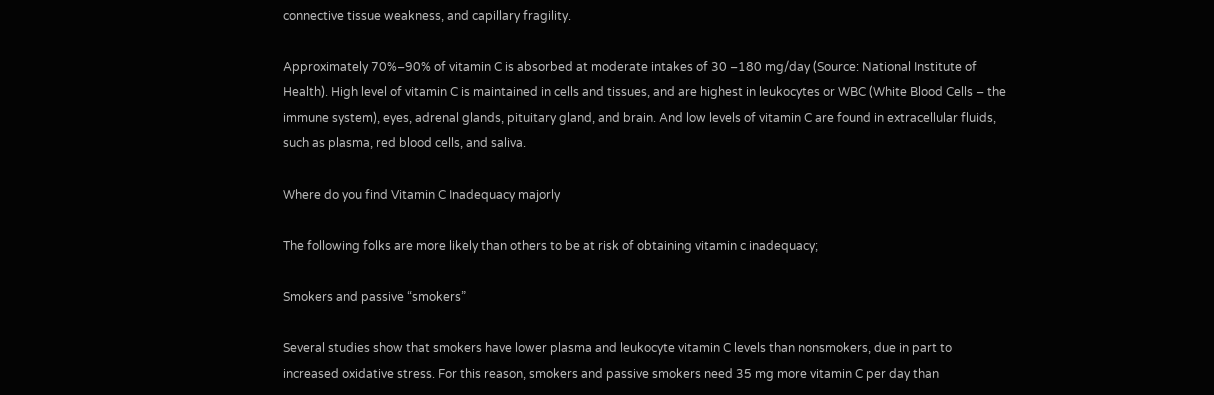connective tissue weakness, and capillary fragility.

Approximately 70%–90% of vitamin C is absorbed at moderate intakes of 30 –180 mg/day (Source: National Institute of Health). High level of vitamin C is maintained in cells and tissues, and are highest in leukocytes or WBC (White Blood Cells – the immune system), eyes, adrenal glands, pituitary gland, and brain. And low levels of vitamin C are found in extracellular fluids, such as plasma, red blood cells, and saliva.

Where do you find Vitamin C Inadequacy majorly

The following folks are more likely than others to be at risk of obtaining vitamin c inadequacy;

Smokers and passive “smokers”

Several studies show that smokers have lower plasma and leukocyte vitamin C levels than nonsmokers, due in part to increased oxidative stress. For this reason, smokers and passive smokers need 35 mg more vitamin C per day than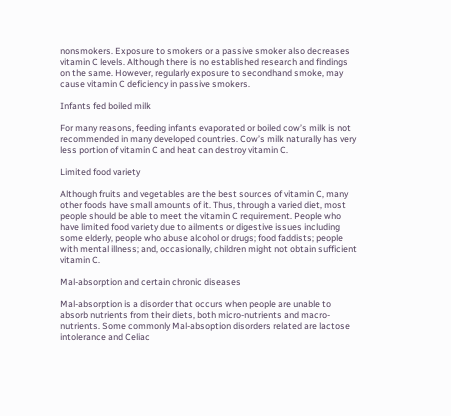nonsmokers. Exposure to smokers or a passive smoker also decreases vitamin C levels. Although there is no established research and findings on the same. However, regularly exposure to secondhand smoke, may cause vitamin C deficiency in passive smokers.

Infants fed boiled milk

For many reasons, feeding infants evaporated or boiled cow’s milk is not recommended in many developed countries. Cow’s milk naturally has very less portion of vitamin C and heat can destroy vitamin C.

Limited food variety

Although fruits and vegetables are the best sources of vitamin C, many other foods have small amounts of it. Thus, through a varied diet, most people should be able to meet the vitamin C requirement. People who have limited food variety due to ailments or digestive issues including some elderly, people who abuse alcohol or drugs; food faddists; people with mental illness; and, occasionally, children might not obtain sufficient vitamin C.

Mal-absorption and certain chronic diseases

Mal-absorption is a disorder that occurs when people are unable to absorb nutrients from their diets, both micro-nutrients and macro-nutrients. Some commonly Mal-absoption disorders related are lactose intolerance and Celiac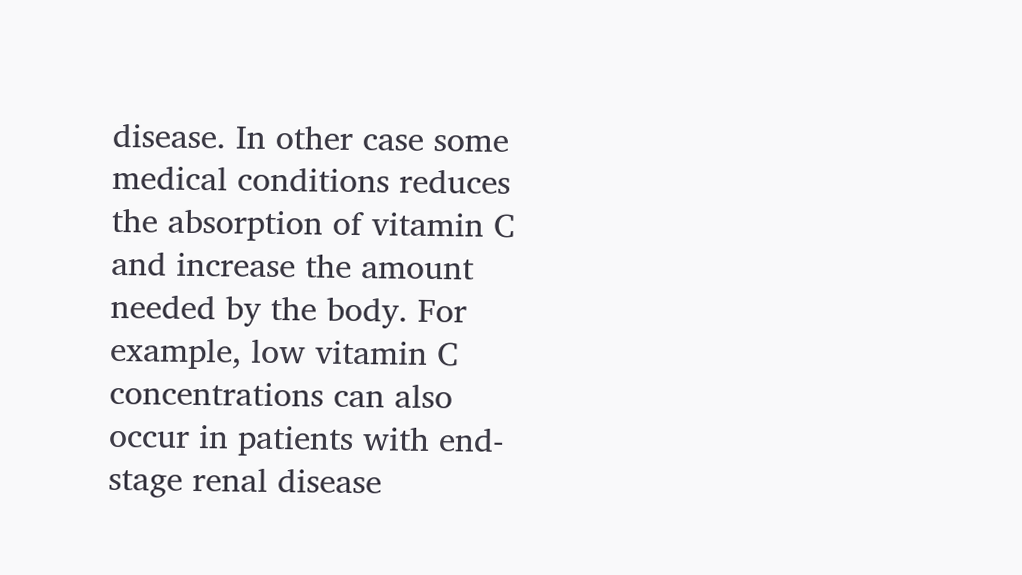disease. In other case some medical conditions reduces the absorption of vitamin C and increase the amount needed by the body. For example, low vitamin C concentrations can also occur in patients with end-stage renal disease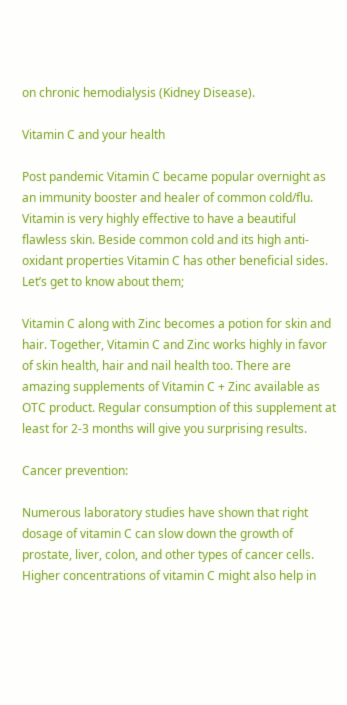on chronic hemodialysis (Kidney Disease).

Vitamin C and your health

Post pandemic Vitamin C became popular overnight as an immunity booster and healer of common cold/flu. Vitamin is very highly effective to have a beautiful flawless skin. Beside common cold and its high anti-oxidant properties Vitamin C has other beneficial sides. Let’s get to know about them;

Vitamin C along with Zinc becomes a potion for skin and hair. Together, Vitamin C and Zinc works highly in favor of skin health, hair and nail health too. There are amazing supplements of Vitamin C + Zinc available as OTC product. Regular consumption of this supplement at least for 2-3 months will give you surprising results.

Cancer prevention:

Numerous laboratory studies have shown that right dosage of vitamin C can slow down the growth of prostate, liver, colon, and other types of cancer cells. Higher concentrations of vitamin C might also help in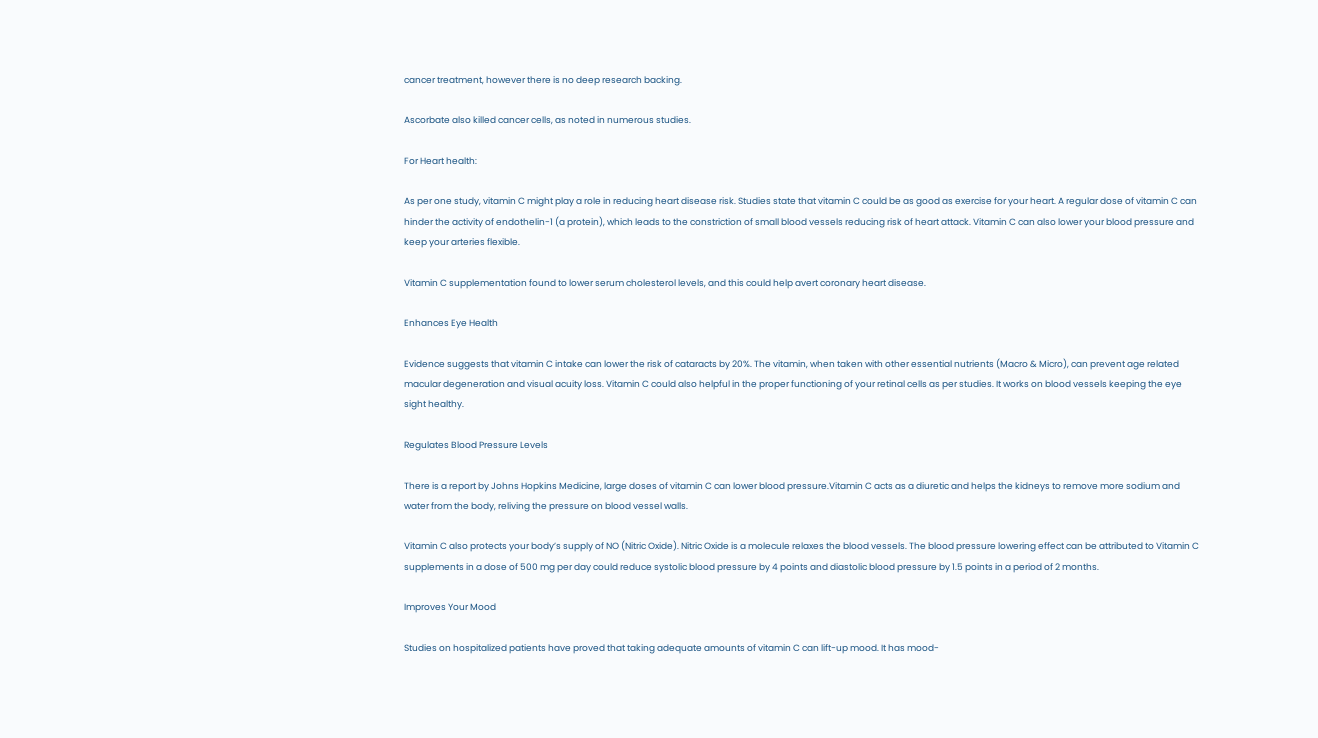cancer treatment, however there is no deep research backing.

Ascorbate also killed cancer cells, as noted in numerous studies.

For Heart health:

As per one study, vitamin C might play a role in reducing heart disease risk. Studies state that vitamin C could be as good as exercise for your heart. A regular dose of vitamin C can hinder the activity of endothelin-1 (a protein), which leads to the constriction of small blood vessels reducing risk of heart attack. Vitamin C can also lower your blood pressure and keep your arteries flexible.

Vitamin C supplementation found to lower serum cholesterol levels, and this could help avert coronary heart disease.

Enhances Eye Health

Evidence suggests that vitamin C intake can lower the risk of cataracts by 20%. The vitamin, when taken with other essential nutrients (Macro & Micro), can prevent age related macular degeneration and visual acuity loss. Vitamin C could also helpful in the proper functioning of your retinal cells as per studies. It works on blood vessels keeping the eye sight healthy.

Regulates Blood Pressure Levels

There is a report by Johns Hopkins Medicine, large doses of vitamin C can lower blood pressure.Vitamin C acts as a diuretic and helps the kidneys to remove more sodium and water from the body, reliving the pressure on blood vessel walls.

Vitamin C also protects your body’s supply of NO (Nitric Oxide). Nitric Oxide is a molecule relaxes the blood vessels. The blood pressure lowering effect can be attributed to Vitamin C supplements in a dose of 500 mg per day could reduce systolic blood pressure by 4 points and diastolic blood pressure by 1.5 points in a period of 2 months.

Improves Your Mood

Studies on hospitalized patients have proved that taking adequate amounts of vitamin C can lift-up mood. It has mood-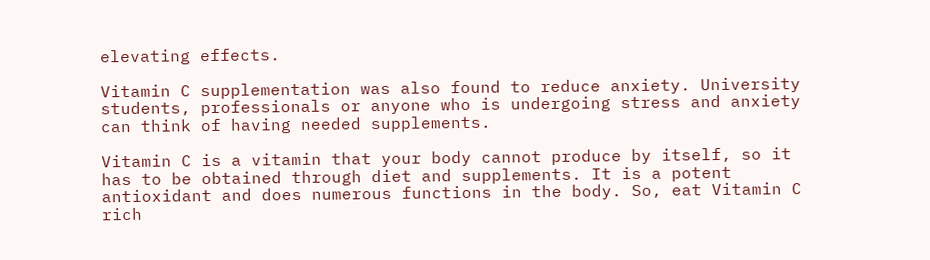elevating effects.

Vitamin C supplementation was also found to reduce anxiety. University students, professionals or anyone who is undergoing stress and anxiety can think of having needed supplements.

Vitamin C is a vitamin that your body cannot produce by itself, so it has to be obtained through diet and supplements. It is a potent antioxidant and does numerous functions in the body. So, eat Vitamin C rich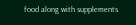food along with supplements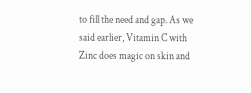to fill the need and gap. As we said earlier, Vitamin C with Zinc does magic on skin and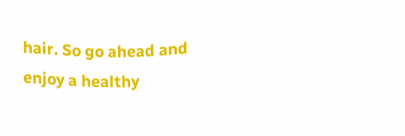hair. So go ahead and enjoy a healthy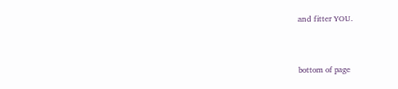and fitter YOU.


bottom of page